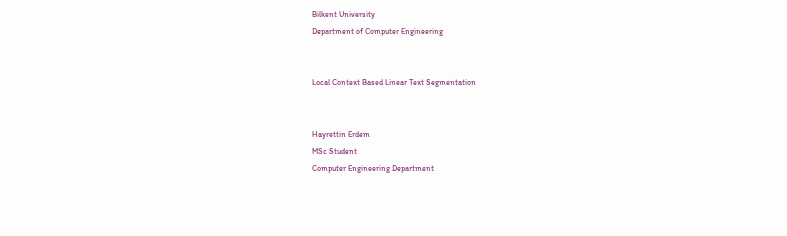Bilkent University
Department of Computer Engineering


Local Context Based Linear Text Segmentation


Hayrettin Erdem
MSc Student
Computer Engineering Department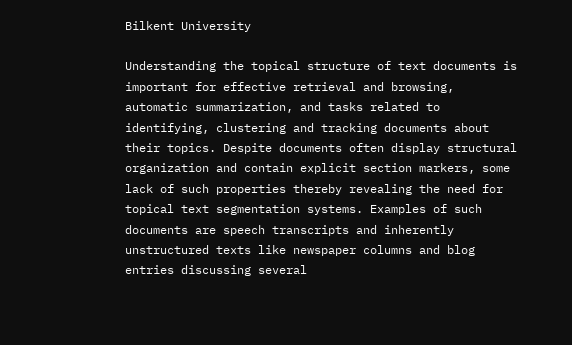Bilkent University

Understanding the topical structure of text documents is important for effective retrieval and browsing, automatic summarization, and tasks related to identifying, clustering and tracking documents about their topics. Despite documents often display structural organization and contain explicit section markers, some lack of such properties thereby revealing the need for topical text segmentation systems. Examples of such documents are speech transcripts and inherently unstructured texts like newspaper columns and blog entries discussing several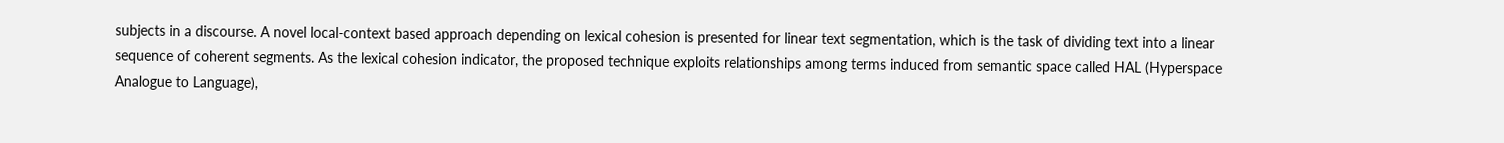subjects in a discourse. A novel local-context based approach depending on lexical cohesion is presented for linear text segmentation, which is the task of dividing text into a linear sequence of coherent segments. As the lexical cohesion indicator, the proposed technique exploits relationships among terms induced from semantic space called HAL (Hyperspace Analogue to Language),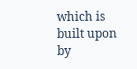which is built upon by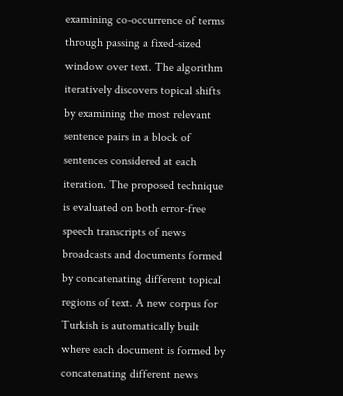examining co-occurrence of terms through passing a fixed-sized window over text. The algorithm iteratively discovers topical shifts by examining the most relevant sentence pairs in a block of sentences considered at each iteration. The proposed technique is evaluated on both error-free speech transcripts of news broadcasts and documents formed by concatenating different topical regions of text. A new corpus for Turkish is automatically built where each document is formed by concatenating different news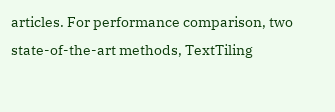articles. For performance comparison, two state-of-the-art methods, TextTiling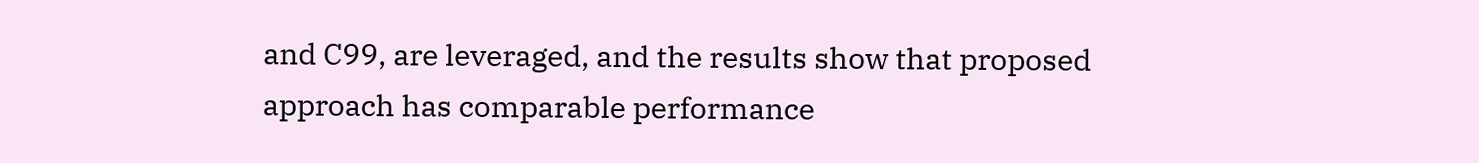and C99, are leveraged, and the results show that proposed approach has comparable performance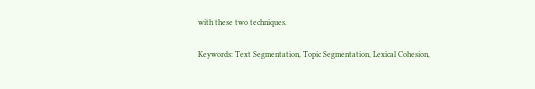with these two techniques.

Keywords: Text Segmentation, Topic Segmentation, Lexical Cohesion,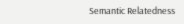Semantic Relatedness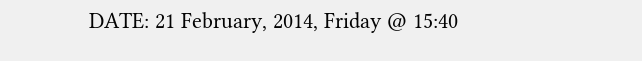DATE: 21 February, 2014, Friday @ 15:40